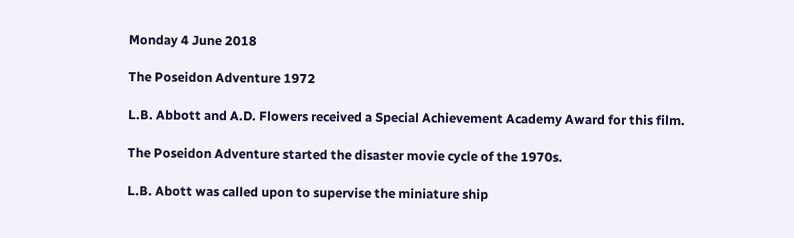Monday 4 June 2018

The Poseidon Adventure 1972

L.B. Abbott and A.D. Flowers received a Special Achievement Academy Award for this film.

The Poseidon Adventure started the disaster movie cycle of the 1970s.

L.B. Abott was called upon to supervise the miniature ship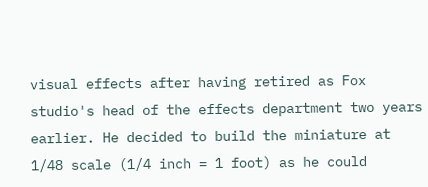visual effects after having retired as Fox studio's head of the effects department two years earlier. He decided to build the miniature at 1/48 scale (1/4 inch = 1 foot) as he could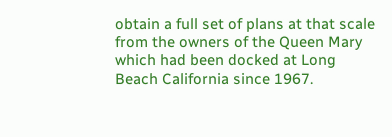obtain a full set of plans at that scale from the owners of the Queen Mary which had been docked at Long Beach California since 1967.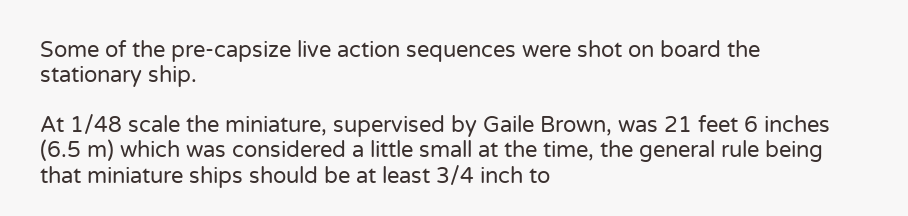Some of the pre-capsize live action sequences were shot on board the stationary ship.

At 1/48 scale the miniature, supervised by Gaile Brown, was 21 feet 6 inches (6.5 m) which was considered a little small at the time, the general rule being that miniature ships should be at least 3/4 inch to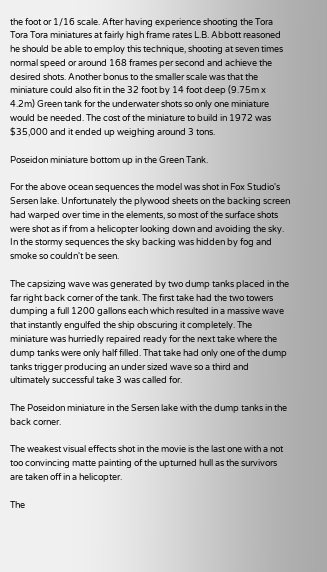the foot or 1/16 scale. After having experience shooting the Tora Tora Tora miniatures at fairly high frame rates L.B. Abbott reasoned he should be able to employ this technique, shooting at seven times normal speed or around 168 frames per second and achieve the desired shots. Another bonus to the smaller scale was that the miniature could also fit in the 32 foot by 14 foot deep (9.75m x 4.2m) Green tank for the underwater shots so only one miniature would be needed. The cost of the miniature to build in 1972 was $35,000 and it ended up weighing around 3 tons.

Poseidon miniature bottom up in the Green Tank.

For the above ocean sequences the model was shot in Fox Studio's Sersen lake. Unfortunately the plywood sheets on the backing screen had warped over time in the elements, so most of the surface shots were shot as if from a helicopter looking down and avoiding the sky. In the stormy sequences the sky backing was hidden by fog and smoke so couldn't be seen.

The capsizing wave was generated by two dump tanks placed in the far right back corner of the tank. The first take had the two towers dumping a full 1200 gallons each which resulted in a massive wave that instantly engulfed the ship obscuring it completely. The miniature was hurriedly repaired ready for the next take where the dump tanks were only half filled. That take had only one of the dump tanks trigger producing an under sized wave so a third and ultimately successful take 3 was called for.

The Poseidon miniature in the Sersen lake with the dump tanks in the back corner.

The weakest visual effects shot in the movie is the last one with a not too convincing matte painting of the upturned hull as the survivors are taken off in a helicopter.

The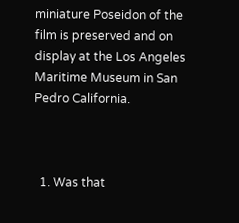miniature Poseidon of the film is preserved and on display at the Los Angeles Maritime Museum in San Pedro California.



  1. Was that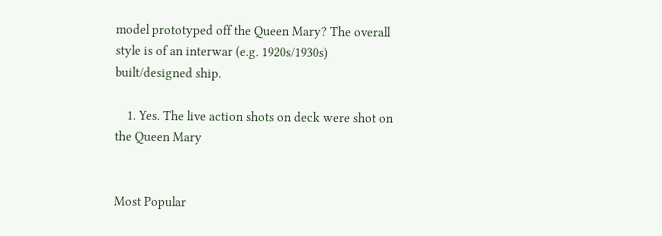model prototyped off the Queen Mary? The overall style is of an interwar (e.g. 1920s/1930s) built/designed ship.

    1. Yes. The live action shots on deck were shot on the Queen Mary


Most Popular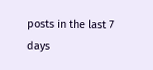posts in the last 7 days